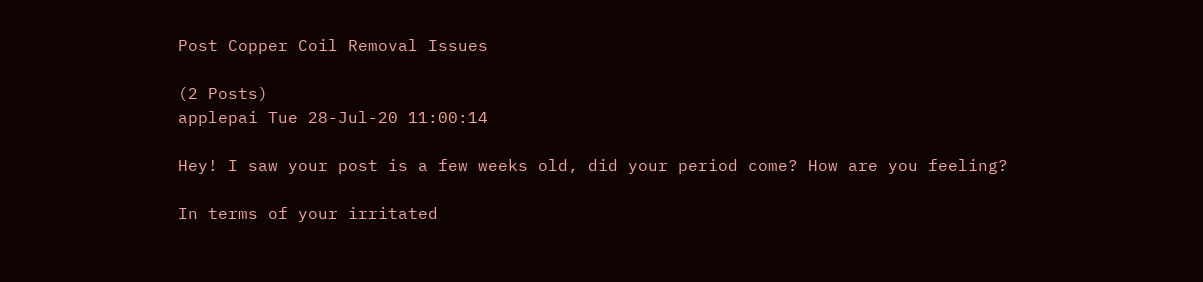Post Copper Coil Removal Issues

(2 Posts)
applepai Tue 28-Jul-20 11:00:14

Hey! I saw your post is a few weeks old, did your period come? How are you feeling?

In terms of your irritated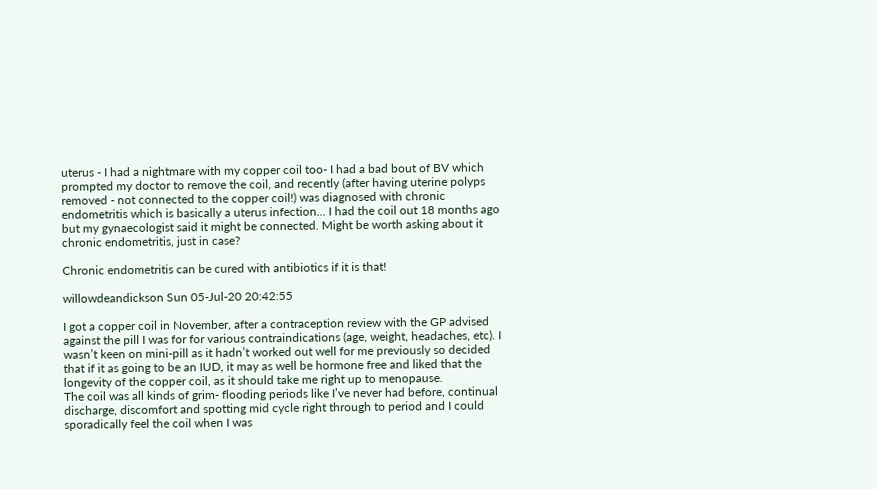uterus - I had a nightmare with my copper coil too- I had a bad bout of BV which prompted my doctor to remove the coil, and recently (after having uterine polyps removed - not connected to the copper coil!) was diagnosed with chronic endometritis which is basically a uterus infection... I had the coil out 18 months ago but my gynaecologist said it might be connected. Might be worth asking about it chronic endometritis, just in case?

Chronic endometritis can be cured with antibiotics if it is that!

willowdeandickson Sun 05-Jul-20 20:42:55

I got a copper coil in November, after a contraception review with the GP advised against the pill I was for for various contraindications (age, weight, headaches, etc). I wasn’t keen on mini-pill as it hadn’t worked out well for me previously so decided that if it as going to be an IUD, it may as well be hormone free and liked that the longevity of the copper coil, as it should take me right up to menopause.
The coil was all kinds of grim- flooding periods like I’ve never had before, continual discharge, discomfort and spotting mid cycle right through to period and I could sporadically feel the coil when I was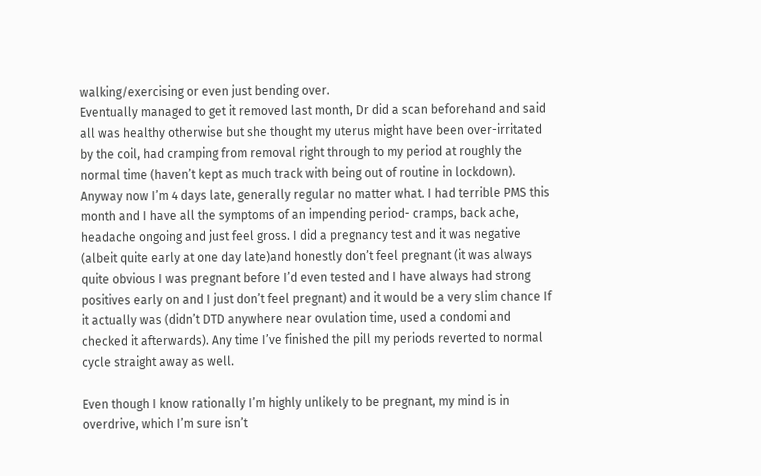walking/exercising or even just bending over.
Eventually managed to get it removed last month, Dr did a scan beforehand and said all was healthy otherwise but she thought my uterus might have been over-irritated by the coil, had cramping from removal right through to my period at roughly the normal time (haven’t kept as much track with being out of routine in lockdown).
Anyway now I’m 4 days late, generally regular no matter what. I had terrible PMS this month and I have all the symptoms of an impending period- cramps, back ache, headache ongoing and just feel gross. I did a pregnancy test and it was negative (albeit quite early at one day late)and honestly don’t feel pregnant (it was always quite obvious I was pregnant before I’d even tested and I have always had strong positives early on and I just don’t feel pregnant) and it would be a very slim chance If it actually was (didn’t DTD anywhere near ovulation time, used a condomi and checked it afterwards). Any time I’ve finished the pill my periods reverted to normal cycle straight away as well.

Even though I know rationally I’m highly unlikely to be pregnant, my mind is in overdrive, which I’m sure isn’t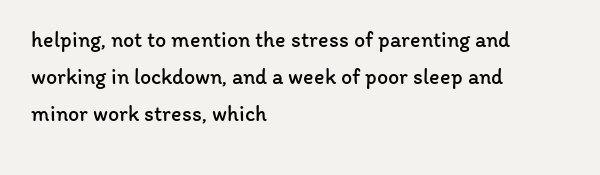helping, not to mention the stress of parenting and working in lockdown, and a week of poor sleep and minor work stress, which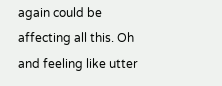again could be affecting all this. Oh and feeling like utter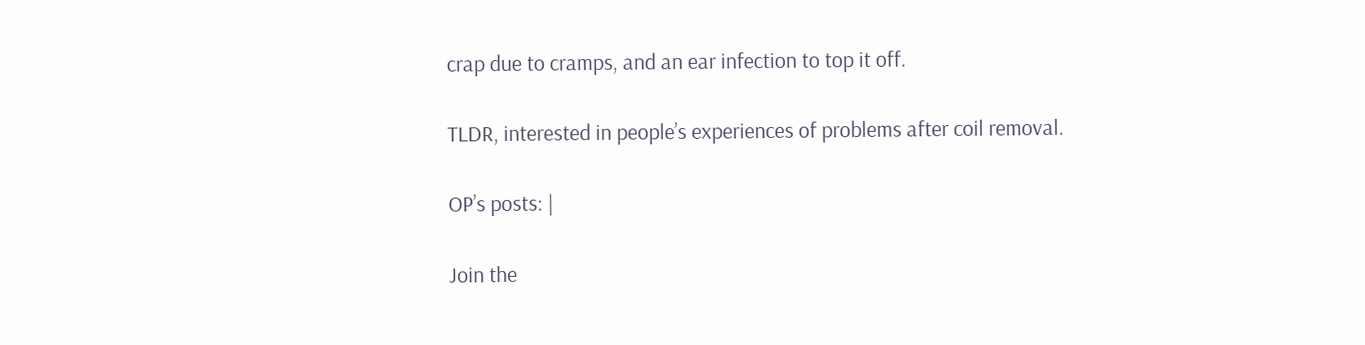crap due to cramps, and an ear infection to top it off.

TLDR, interested in people’s experiences of problems after coil removal.

OP’s posts: |

Join the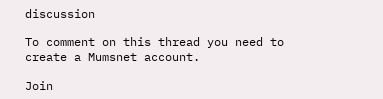discussion

To comment on this thread you need to create a Mumsnet account.

Join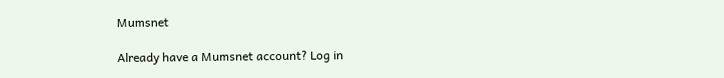Mumsnet

Already have a Mumsnet account? Log in